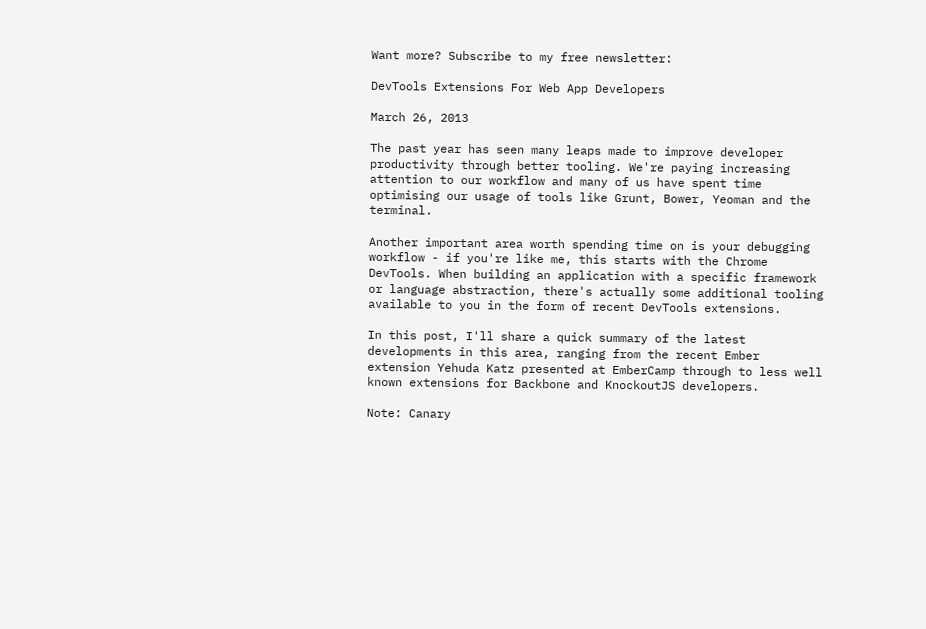Want more? Subscribe to my free newsletter:

DevTools Extensions For Web App Developers

March 26, 2013

The past year has seen many leaps made to improve developer productivity through better tooling. We're paying increasing attention to our workflow and many of us have spent time optimising our usage of tools like Grunt, Bower, Yeoman and the terminal.

Another important area worth spending time on is your debugging workflow - if you're like me, this starts with the Chrome DevTools. When building an application with a specific framework or language abstraction, there's actually some additional tooling available to you in the form of recent DevTools extensions.

In this post, I'll share a quick summary of the latest developments in this area, ranging from the recent Ember extension Yehuda Katz presented at EmberCamp through to less well known extensions for Backbone and KnockoutJS developers.

Note: Canary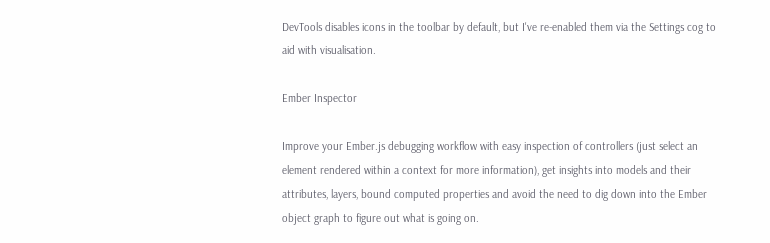DevTools disables icons in the toolbar by default, but I've re-enabled them via the Settings cog to aid with visualisation.

Ember Inspector

Improve your Ember.js debugging workflow with easy inspection of controllers (just select an element rendered within a context for more information), get insights into models and their attributes, layers, bound computed properties and avoid the need to dig down into the Ember object graph to figure out what is going on.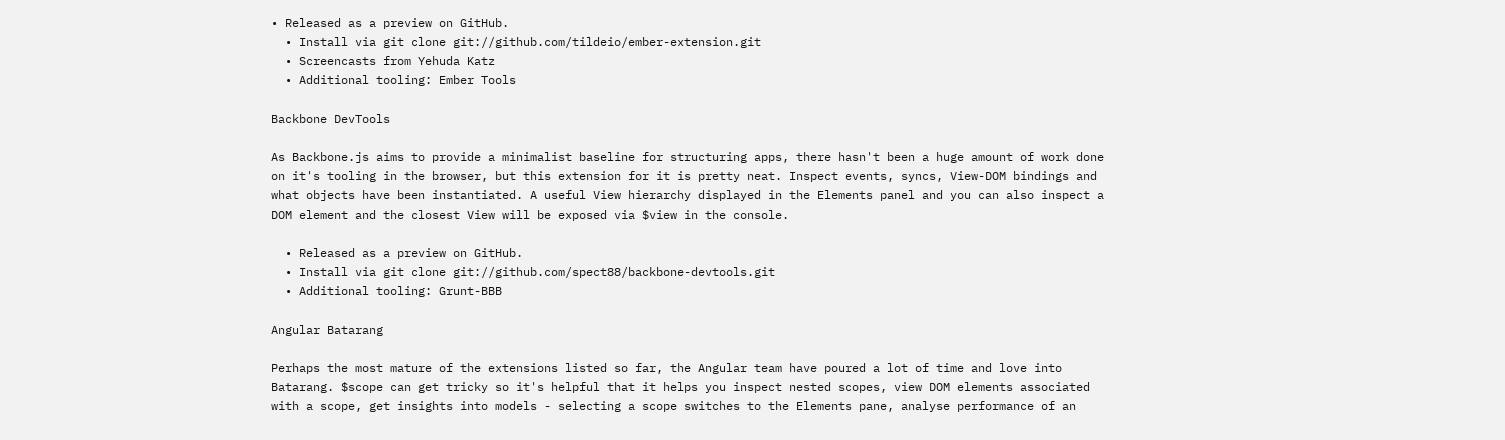• Released as a preview on GitHub.
  • Install via git clone git://github.com/tildeio/ember-extension.git
  • Screencasts from Yehuda Katz
  • Additional tooling: Ember Tools

Backbone DevTools

As Backbone.js aims to provide a minimalist baseline for structuring apps, there hasn't been a huge amount of work done on it's tooling in the browser, but this extension for it is pretty neat. Inspect events, syncs, View-DOM bindings and what objects have been instantiated. A useful View hierarchy displayed in the Elements panel and you can also inspect a DOM element and the closest View will be exposed via $view in the console.

  • Released as a preview on GitHub.
  • Install via git clone git://github.com/spect88/backbone-devtools.git
  • Additional tooling: Grunt-BBB

Angular Batarang

Perhaps the most mature of the extensions listed so far, the Angular team have poured a lot of time and love into Batarang. $scope can get tricky so it's helpful that it helps you inspect nested scopes, view DOM elements associated with a scope, get insights into models - selecting a scope switches to the Elements pane, analyse performance of an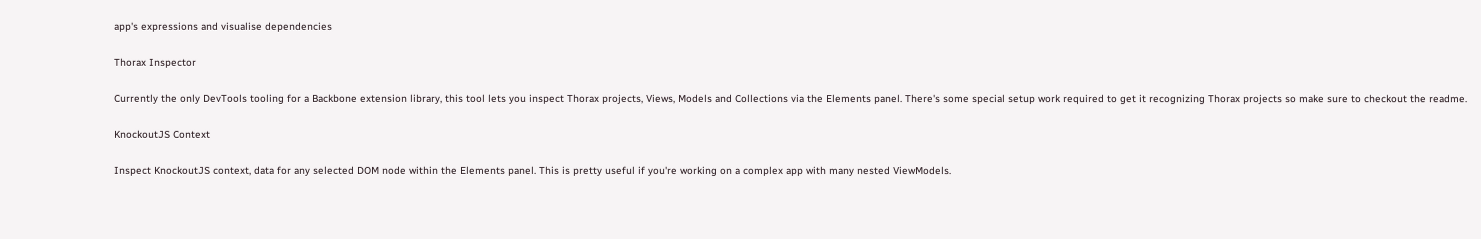app's expressions and visualise dependencies

Thorax Inspector

Currently the only DevTools tooling for a Backbone extension library, this tool lets you inspect Thorax projects, Views, Models and Collections via the Elements panel. There's some special setup work required to get it recognizing Thorax projects so make sure to checkout the readme.

KnockoutJS Context

Inspect KnockoutJS context, data for any selected DOM node within the Elements panel. This is pretty useful if you're working on a complex app with many nested ViewModels.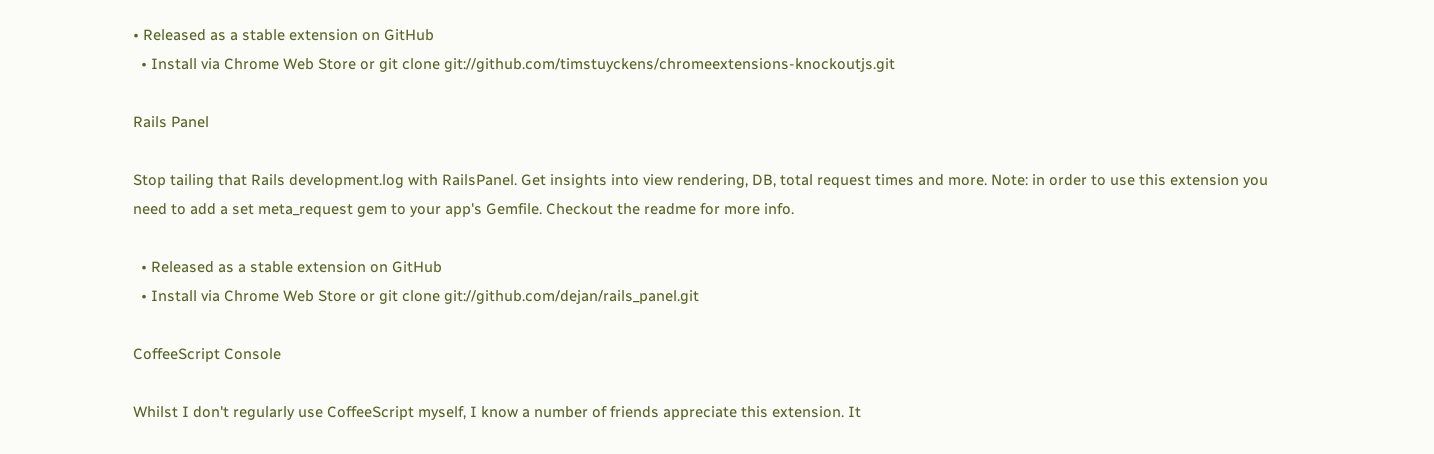• Released as a stable extension on GitHub
  • Install via Chrome Web Store or git clone git://github.com/timstuyckens/chromeextensions-knockoutjs.git

Rails Panel

Stop tailing that Rails development.log with RailsPanel. Get insights into view rendering, DB, total request times and more. Note: in order to use this extension you need to add a set meta_request gem to your app's Gemfile. Checkout the readme for more info.

  • Released as a stable extension on GitHub
  • Install via Chrome Web Store or git clone git://github.com/dejan/rails_panel.git

CoffeeScript Console

Whilst I don't regularly use CoffeeScript myself, I know a number of friends appreciate this extension. It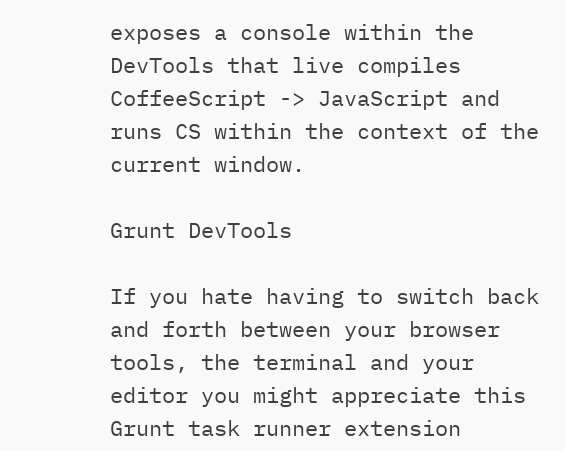exposes a console within the DevTools that live compiles CoffeeScript -> JavaScript and runs CS within the context of the current window.

Grunt DevTools

If you hate having to switch back and forth between your browser tools, the terminal and your editor you might appreciate this Grunt task runner extension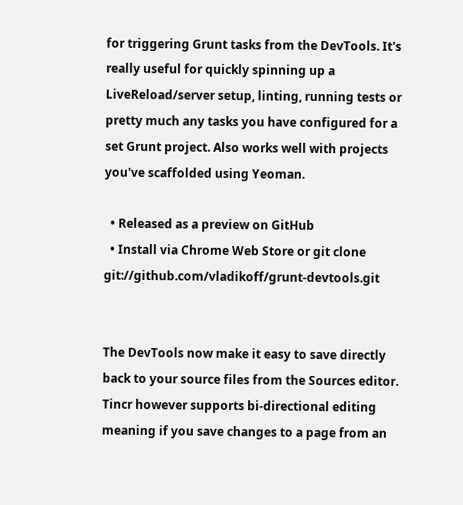for triggering Grunt tasks from the DevTools. It's really useful for quickly spinning up a LiveReload/server setup, linting, running tests or pretty much any tasks you have configured for a set Grunt project. Also works well with projects you've scaffolded using Yeoman.

  • Released as a preview on GitHub
  • Install via Chrome Web Store or git clone git://github.com/vladikoff/grunt-devtools.git


The DevTools now make it easy to save directly back to your source files from the Sources editor. Tincr however supports bi-directional editing meaning if you save changes to a page from an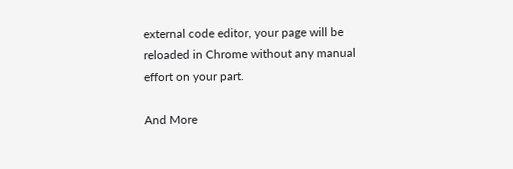external code editor, your page will be reloaded in Chrome without any manual effort on your part.

And More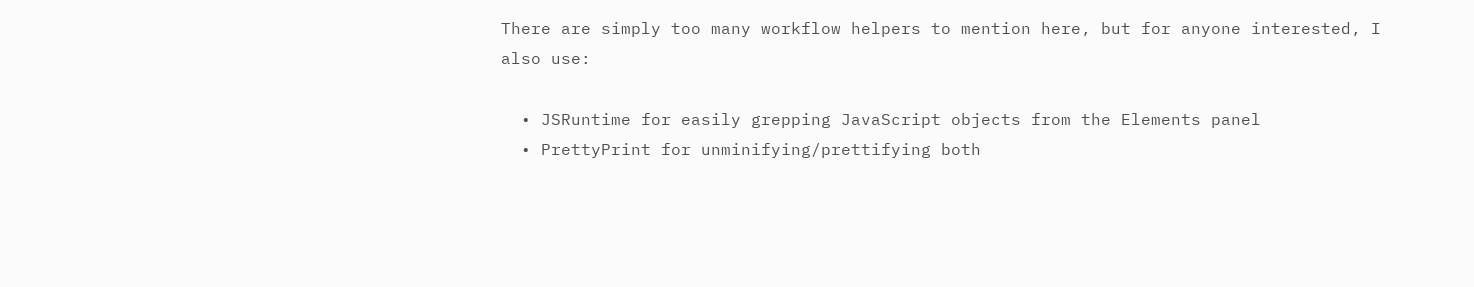There are simply too many workflow helpers to mention here, but for anyone interested, I also use:

  • JSRuntime for easily grepping JavaScript objects from the Elements panel
  • PrettyPrint for unminifying/prettifying both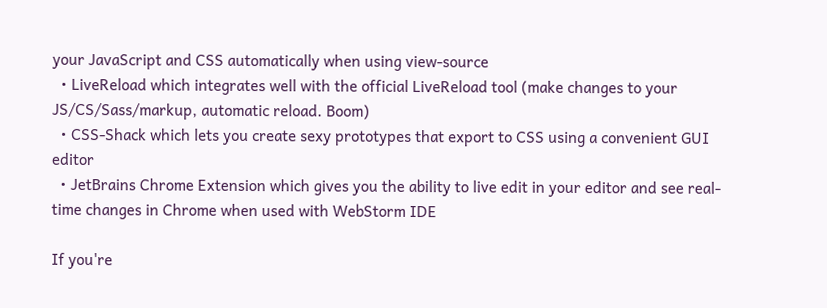your JavaScript and CSS automatically when using view-source
  • LiveReload which integrates well with the official LiveReload tool (make changes to your JS/CS/Sass/markup, automatic reload. Boom)
  • CSS-Shack which lets you create sexy prototypes that export to CSS using a convenient GUI editor
  • JetBrains Chrome Extension which gives you the ability to live edit in your editor and see real-time changes in Chrome when used with WebStorm IDE

If you're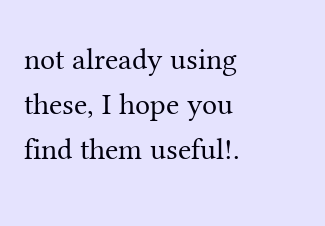not already using these, I hope you find them useful!.